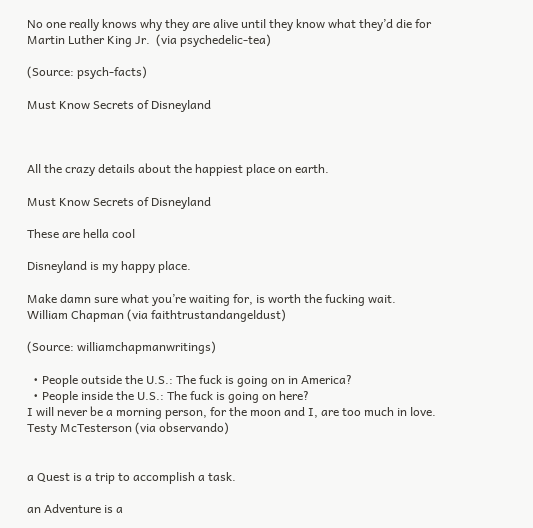No one really knows why they are alive until they know what they’d die for
Martin Luther King Jr.  (via psychedelic-tea)

(Source: psych-facts)

Must Know Secrets of Disneyland



All the crazy details about the happiest place on earth.

Must Know Secrets of Disneyland

These are hella cool

Disneyland is my happy place.

Make damn sure what you’re waiting for, is worth the fucking wait.
William Chapman (via faithtrustandangeldust)

(Source: williamchapmanwritings)

  • People outside the U.S.: The fuck is going on in America?
  • People inside the U.S.: The fuck is going on here?
I will never be a morning person, for the moon and I, are too much in love.
Testy McTesterson (via observando)


a Quest is a trip to accomplish a task.

an Adventure is a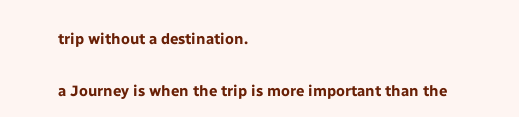trip without a destination.

a Journey is when the trip is more important than the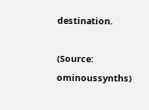destination.

(Source: ominoussynths)